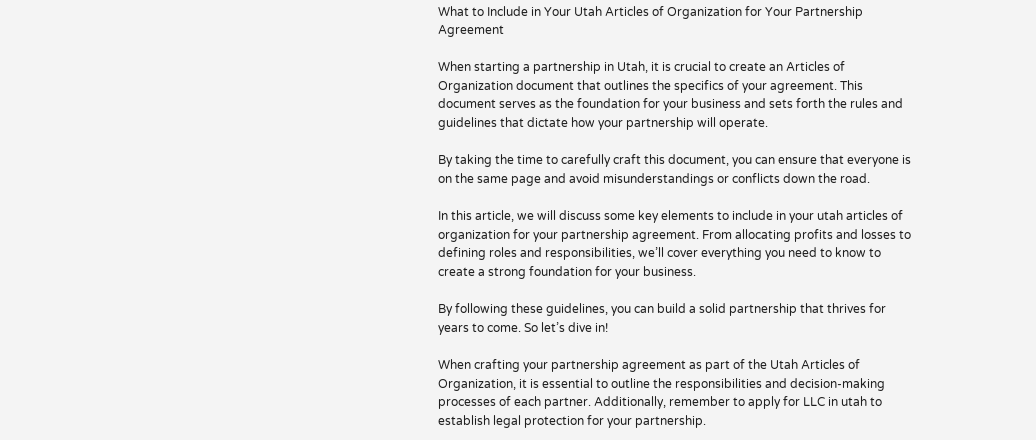What to Include in Your Utah Articles of Organization for Your Partnership Agreement

When starting a partnership in Utah, it is crucial to create an Articles of Organization document that outlines the specifics of your agreement. This document serves as the foundation for your business and sets forth the rules and guidelines that dictate how your partnership will operate.

By taking the time to carefully craft this document, you can ensure that everyone is on the same page and avoid misunderstandings or conflicts down the road.

In this article, we will discuss some key elements to include in your utah articles of organization for your partnership agreement. From allocating profits and losses to defining roles and responsibilities, we’ll cover everything you need to know to create a strong foundation for your business.

By following these guidelines, you can build a solid partnership that thrives for years to come. So let’s dive in!

When crafting your partnership agreement as part of the Utah Articles of Organization, it is essential to outline the responsibilities and decision-making processes of each partner. Additionally, remember to apply for LLC in utah to establish legal protection for your partnership.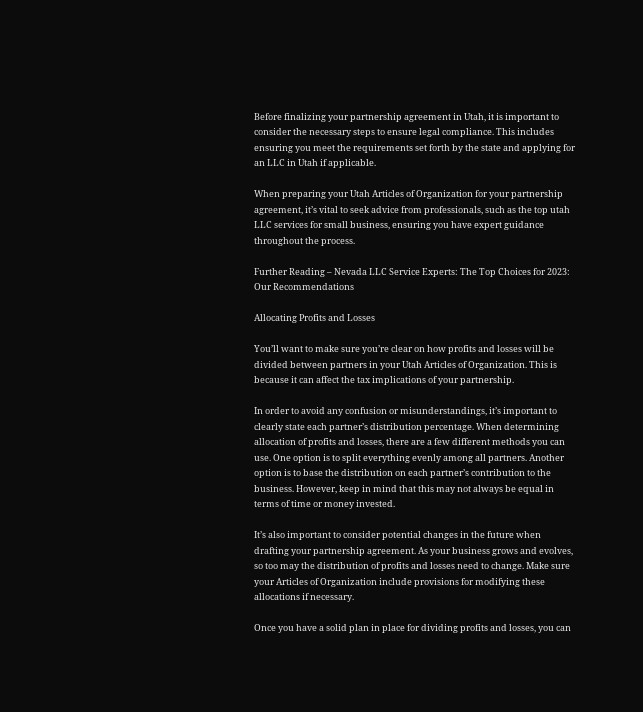Before finalizing your partnership agreement in Utah, it is important to consider the necessary steps to ensure legal compliance. This includes ensuring you meet the requirements set forth by the state and applying for an LLC in Utah if applicable.

When preparing your Utah Articles of Organization for your partnership agreement, it’s vital to seek advice from professionals, such as the top utah LLC services for small business, ensuring you have expert guidance throughout the process.

Further Reading – Nevada LLC Service Experts: The Top Choices for 2023: Our Recommendations

Allocating Profits and Losses

You’ll want to make sure you’re clear on how profits and losses will be divided between partners in your Utah Articles of Organization. This is because it can affect the tax implications of your partnership.

In order to avoid any confusion or misunderstandings, it’s important to clearly state each partner’s distribution percentage. When determining allocation of profits and losses, there are a few different methods you can use. One option is to split everything evenly among all partners. Another option is to base the distribution on each partner’s contribution to the business. However, keep in mind that this may not always be equal in terms of time or money invested.

It’s also important to consider potential changes in the future when drafting your partnership agreement. As your business grows and evolves, so too may the distribution of profits and losses need to change. Make sure your Articles of Organization include provisions for modifying these allocations if necessary.

Once you have a solid plan in place for dividing profits and losses, you can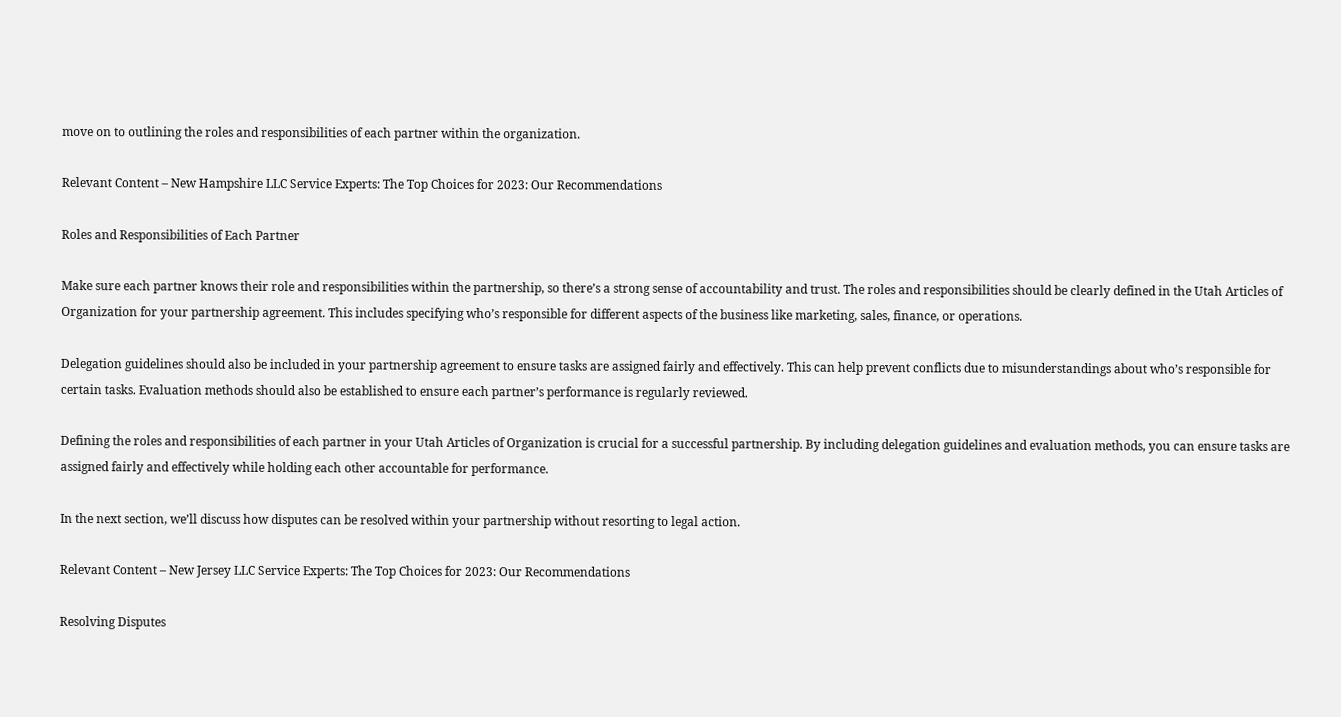move on to outlining the roles and responsibilities of each partner within the organization.

Relevant Content – New Hampshire LLC Service Experts: The Top Choices for 2023: Our Recommendations

Roles and Responsibilities of Each Partner

Make sure each partner knows their role and responsibilities within the partnership, so there’s a strong sense of accountability and trust. The roles and responsibilities should be clearly defined in the Utah Articles of Organization for your partnership agreement. This includes specifying who’s responsible for different aspects of the business like marketing, sales, finance, or operations.

Delegation guidelines should also be included in your partnership agreement to ensure tasks are assigned fairly and effectively. This can help prevent conflicts due to misunderstandings about who’s responsible for certain tasks. Evaluation methods should also be established to ensure each partner’s performance is regularly reviewed.

Defining the roles and responsibilities of each partner in your Utah Articles of Organization is crucial for a successful partnership. By including delegation guidelines and evaluation methods, you can ensure tasks are assigned fairly and effectively while holding each other accountable for performance.

In the next section, we’ll discuss how disputes can be resolved within your partnership without resorting to legal action.

Relevant Content – New Jersey LLC Service Experts: The Top Choices for 2023: Our Recommendations

Resolving Disputes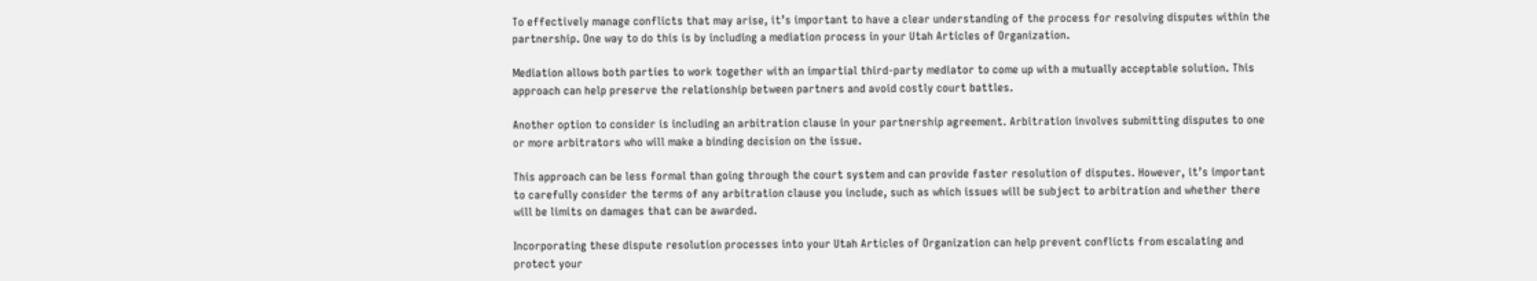To effectively manage conflicts that may arise, it’s important to have a clear understanding of the process for resolving disputes within the partnership. One way to do this is by including a mediation process in your Utah Articles of Organization.

Mediation allows both parties to work together with an impartial third-party mediator to come up with a mutually acceptable solution. This approach can help preserve the relationship between partners and avoid costly court battles.

Another option to consider is including an arbitration clause in your partnership agreement. Arbitration involves submitting disputes to one or more arbitrators who will make a binding decision on the issue.

This approach can be less formal than going through the court system and can provide faster resolution of disputes. However, it’s important to carefully consider the terms of any arbitration clause you include, such as which issues will be subject to arbitration and whether there will be limits on damages that can be awarded.

Incorporating these dispute resolution processes into your Utah Articles of Organization can help prevent conflicts from escalating and protect your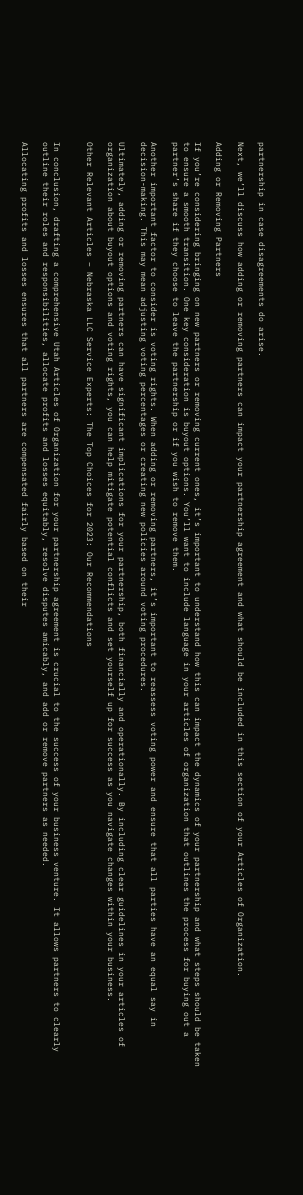partnership in case disagreements do arise.

Next, we’ll discuss how adding or removing partners can impact your partnership agreement and what should be included in this section of your Articles of Organization.

Adding or Removing Partners

If you’re considering bringing on new partners or removing current ones, it’s important to understand how this can impact the dynamics of your partnership and what steps should be taken to ensure a smooth transition. One key consideration is buyout options. You’ll want to include language in your articles of organization that outlines the process for buying out a partner’s share if they choose to leave the partnership or if you wish to remove them.

Another important factor to consider is voting rights. When adding or removing partners, it’s important to reassess voting power and ensure that all parties have an equal say in decision-making. This may mean adjusting voting percentages or creating new policies around voting procedures.

Ultimately, adding or removing partners can have significant implications for your partnership, both financially and operationally. By including clear guidelines in your articles of organization about buyout options and voting rights, you can help mitigate potential conflicts and set yourself up for success as you navigate changes within your business.

Other Relevant Articles – Nebraska LLC Service Experts: The Top Choices for 2023: Our Recommendations


In conclusion, drafting a comprehensive Utah Articles of Organization for your partnership agreement is crucial to the success of your business venture. It allows partners to clearly outline their roles and responsibilities, allocate profits and losses equitably, resolve disputes amicably, and add or remove partners as needed.

Allocating profits and losses ensures that all partners are compensated fairly based on their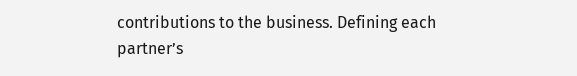contributions to the business. Defining each partner’s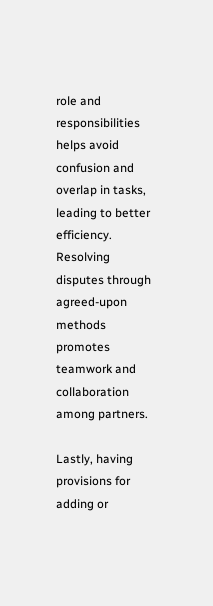role and responsibilities helps avoid confusion and overlap in tasks, leading to better efficiency. Resolving disputes through agreed-upon methods promotes teamwork and collaboration among partners.

Lastly, having provisions for adding or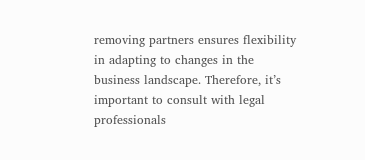removing partners ensures flexibility in adapting to changes in the business landscape. Therefore, it’s important to consult with legal professionals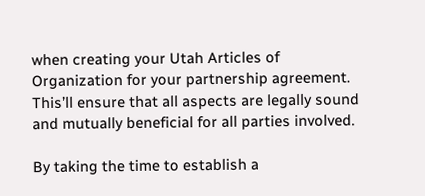when creating your Utah Articles of Organization for your partnership agreement. This’ll ensure that all aspects are legally sound and mutually beneficial for all parties involved.

By taking the time to establish a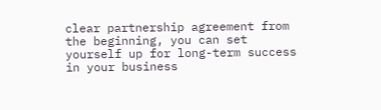clear partnership agreement from the beginning, you can set yourself up for long-term success in your business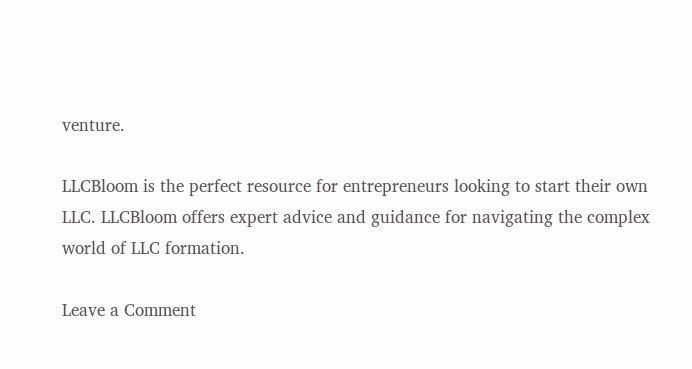venture.

LLCBloom is the perfect resource for entrepreneurs looking to start their own LLC. LLCBloom offers expert advice and guidance for navigating the complex world of LLC formation.

Leave a Comment